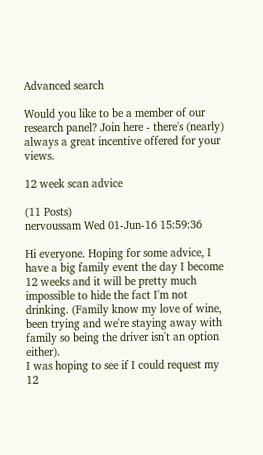Advanced search

Would you like to be a member of our research panel? Join here - there's (nearly) always a great incentive offered for your views.

12 week scan advice

(11 Posts)
nervoussam Wed 01-Jun-16 15:59:36

Hi everyone. Hoping for some advice, I have a big family event the day I become 12 weeks and it will be pretty much impossible to hide the fact I'm not drinking. (Family know my love of wine, been trying and we're staying away with family so being the driver isn't an option either).
I was hoping to see if I could request my 12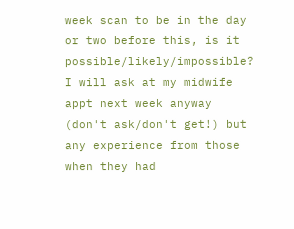week scan to be in the day or two before this, is it possible/likely/impossible?
I will ask at my midwife appt next week anyway (don't ask/don't get!) but any experience from those when they had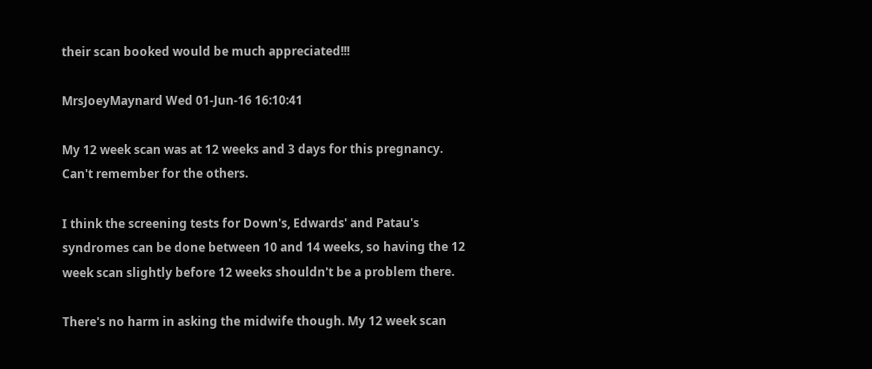their scan booked would be much appreciated!!!

MrsJoeyMaynard Wed 01-Jun-16 16:10:41

My 12 week scan was at 12 weeks and 3 days for this pregnancy. Can't remember for the others.

I think the screening tests for Down's, Edwards' and Patau's syndromes can be done between 10 and 14 weeks, so having the 12 week scan slightly before 12 weeks shouldn't be a problem there.

There's no harm in asking the midwife though. My 12 week scan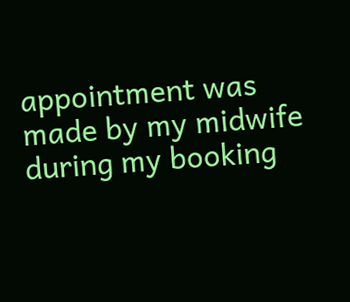appointment was made by my midwife during my booking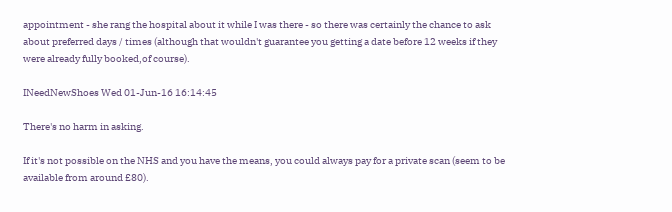appointment - she rang the hospital about it while I was there - so there was certainly the chance to ask about preferred days / times (although that wouldn't guarantee you getting a date before 12 weeks if they were already fully booked,of course).

INeedNewShoes Wed 01-Jun-16 16:14:45

There's no harm in asking.

If it's not possible on the NHS and you have the means, you could always pay for a private scan (seem to be available from around £80).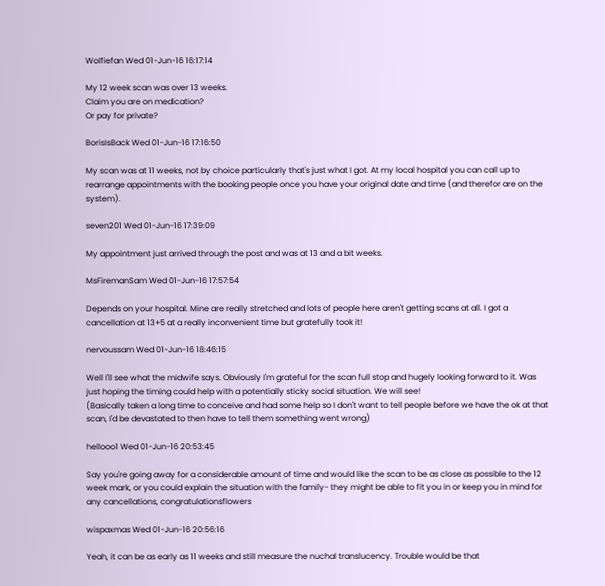Wolfiefan Wed 01-Jun-16 16:17:14

My 12 week scan was over 13 weeks.
Claim you are on medication?
Or pay for private?

BorisIsBack Wed 01-Jun-16 17:16:50

My scan was at 11 weeks, not by choice particularly that's just what I got. At my local hospital you can call up to rearrange appointments with the booking people once you have your original date and time (and therefor are on the system).

seven201 Wed 01-Jun-16 17:39:09

My appointment just arrived through the post and was at 13 and a bit weeks.

MsFiremanSam Wed 01-Jun-16 17:57:54

Depends on your hospital. Mine are really stretched and lots of people here aren't getting scans at all. I got a cancellation at 13+5 at a really inconvenient time but gratefully took it!

nervoussam Wed 01-Jun-16 18:46:15

Well I'll see what the midwife says. Obviously I'm grateful for the scan full stop and hugely looking forward to it. Was just hoping the timing could help with a potentially sticky social situation. We will see!
(Basically taken a long time to conceive and had some help so I don't want to tell people before we have the ok at that scan, I'd be devastated to then have to tell them something went wrong)

hellooo1 Wed 01-Jun-16 20:53:45

Say you're going away for a considerable amount of time and would like the scan to be as close as possible to the 12 week mark, or you could explain the situation with the family- they might be able to fit you in or keep you in mind for any cancellations, congratulationsflowers

wispaxmas Wed 01-Jun-16 20:56:16

Yeah, it can be as early as 11 weeks and still measure the nuchal translucency. Trouble would be that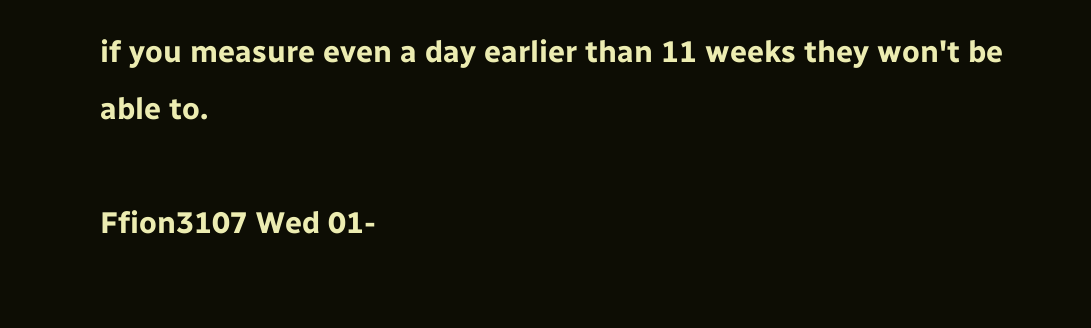if you measure even a day earlier than 11 weeks they won't be able to.

Ffion3107 Wed 01-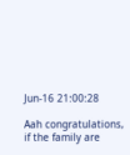Jun-16 21:00:28

Aah congratulations, if the family are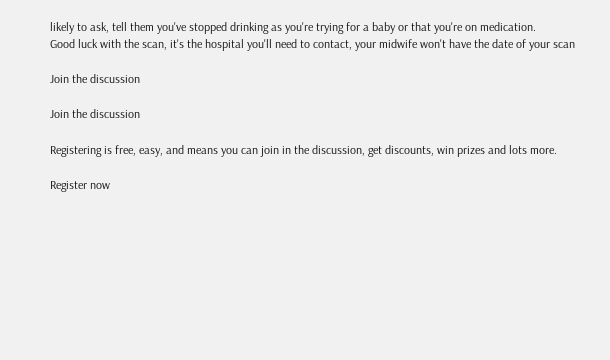likely to ask, tell them you've stopped drinking as you're trying for a baby or that you're on medication.
Good luck with the scan, it's the hospital you'll need to contact, your midwife won't have the date of your scan

Join the discussion

Join the discussion

Registering is free, easy, and means you can join in the discussion, get discounts, win prizes and lots more.

Register now